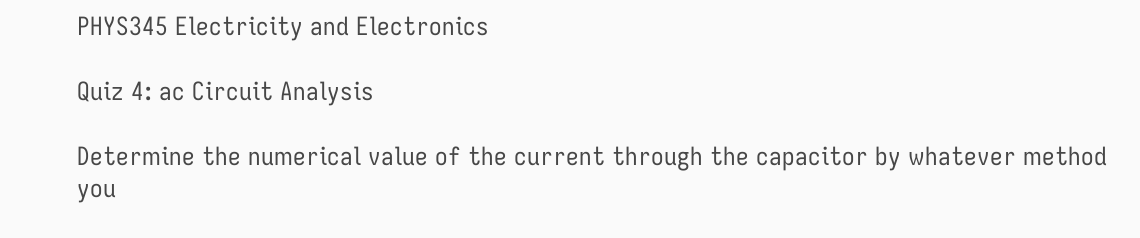PHYS345 Electricity and Electronics

Quiz 4: ac Circuit Analysis

Determine the numerical value of the current through the capacitor by whatever method you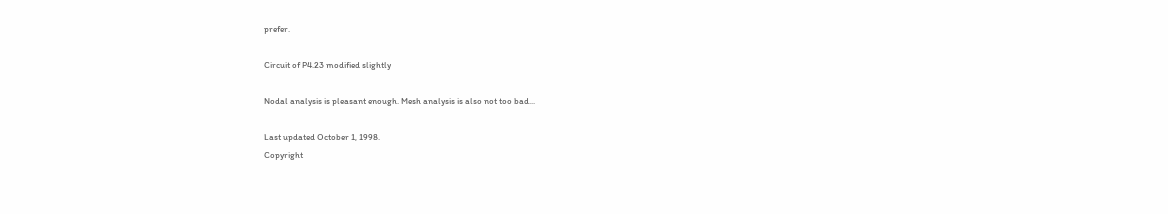prefer.

Circuit of P4.23 modified slightly

Nodal analysis is pleasant enough. Mesh analysis is also not too bad...

Last updated October 1, 1998.
Copyright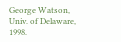George Watson, Univ. of Delaware, 1998.